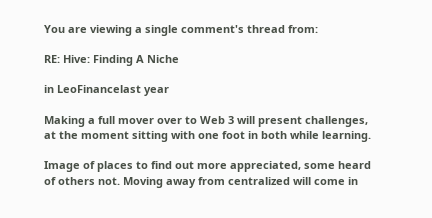You are viewing a single comment's thread from:

RE: Hive: Finding A Niche

in LeoFinancelast year

Making a full mover over to Web 3 will present challenges, at the moment sitting with one foot in both while learning.

Image of places to find out more appreciated, some heard of others not. Moving away from centralized will come in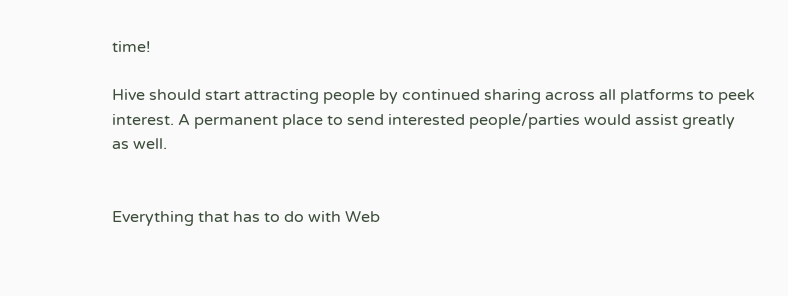time!

Hive should start attracting people by continued sharing across all platforms to peek interest. A permanent place to send interested people/parties would assist greatly as well.


Everything that has to do with Web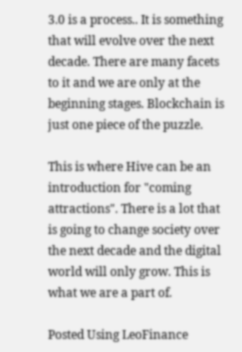3.0 is a process.. It is something that will evolve over the next decade. There are many facets to it and we are only at the beginning stages. Blockchain is just one piece of the puzzle.

This is where Hive can be an introduction for "coming attractions". There is a lot that is going to change society over the next decade and the digital world will only grow. This is what we are a part of.

Posted Using LeoFinance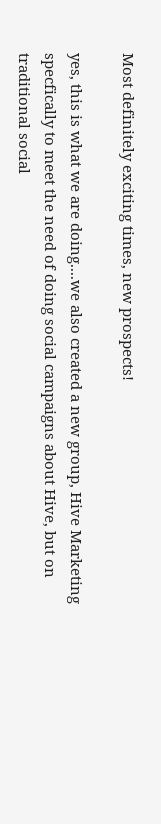Most definitely exciting times, new prospects!

yes, this is what we are doing....we also created a new group, Hive Marketing specfically to meet the need of doing social campaigns about Hive, but on traditional social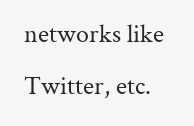networks like Twitter, etc.